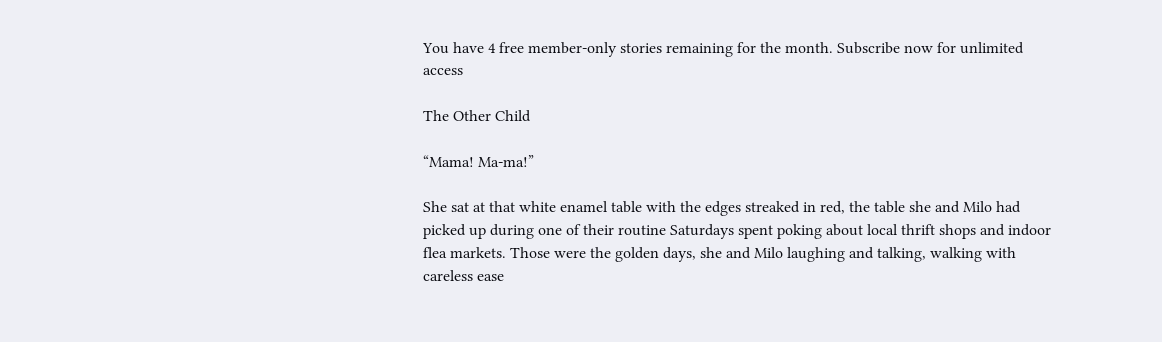You have 4 free member-only stories remaining for the month. Subscribe now for unlimited access

The Other Child

“Mama! Ma-ma!”

She sat at that white enamel table with the edges streaked in red, the table she and Milo had picked up during one of their routine Saturdays spent poking about local thrift shops and indoor flea markets. Those were the golden days, she and Milo laughing and talking, walking with careless ease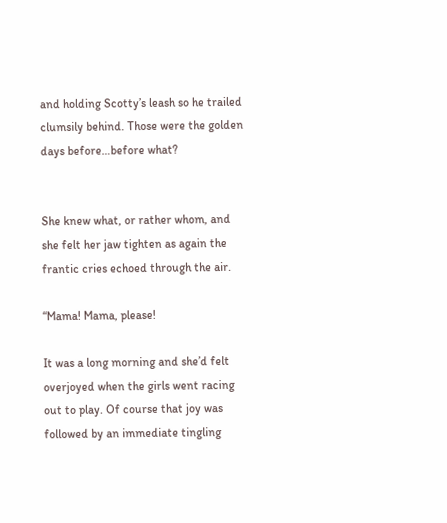and holding Scotty’s leash so he trailed clumsily behind. Those were the golden days before…before what?


She knew what, or rather whom, and she felt her jaw tighten as again the frantic cries echoed through the air.

“Mama! Mama, please!

It was a long morning and she’d felt overjoyed when the girls went racing out to play. Of course that joy was followed by an immediate tingling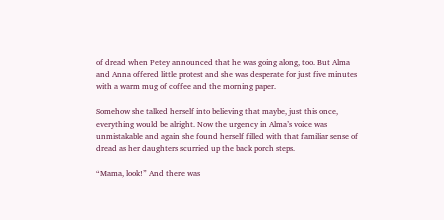of dread when Petey announced that he was going along, too. But Alma and Anna offered little protest and she was desperate for just five minutes with a warm mug of coffee and the morning paper.

Somehow she talked herself into believing that maybe, just this once, everything would be alright. Now the urgency in Alma’s voice was unmistakable and again she found herself filled with that familiar sense of dread as her daughters scurried up the back porch steps.

“Mama, look!” And there was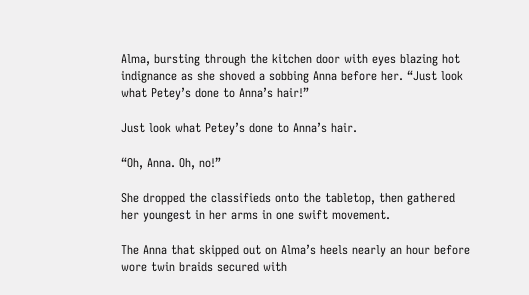Alma, bursting through the kitchen door with eyes blazing hot indignance as she shoved a sobbing Anna before her. “Just look what Petey’s done to Anna’s hair!”

Just look what Petey’s done to Anna’s hair.

“Oh, Anna. Oh, no!”

She dropped the classifieds onto the tabletop, then gathered her youngest in her arms in one swift movement.

The Anna that skipped out on Alma’s heels nearly an hour before wore twin braids secured with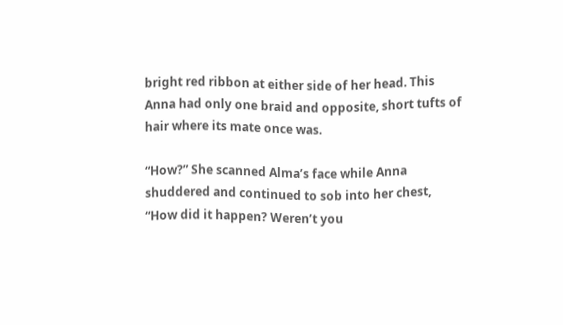bright red ribbon at either side of her head. This Anna had only one braid and opposite, short tufts of hair where its mate once was.

“How?” She scanned Alma’s face while Anna shuddered and continued to sob into her chest, “How did it happen? Weren’t you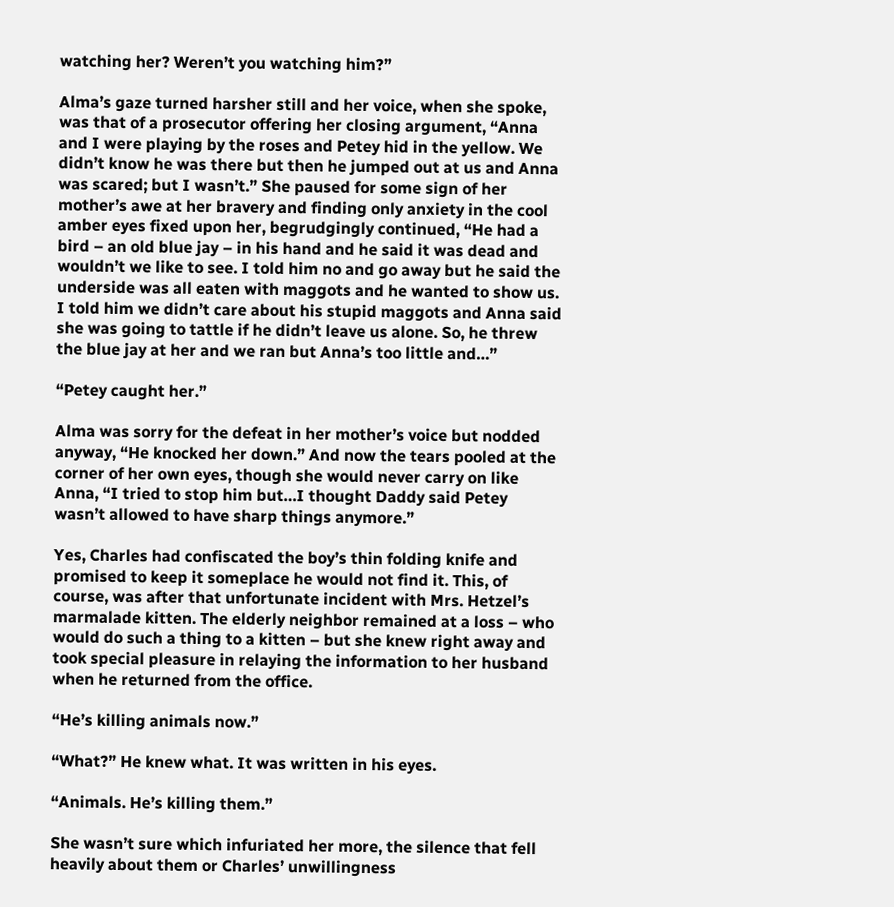watching her? Weren’t you watching him?”

Alma’s gaze turned harsher still and her voice, when she spoke, was that of a prosecutor offering her closing argument, “Anna and I were playing by the roses and Petey hid in the yellow. We didn’t know he was there but then he jumped out at us and Anna was scared; but I wasn’t.” She paused for some sign of her mother’s awe at her bravery and finding only anxiety in the cool amber eyes fixed upon her, begrudgingly continued, “He had a bird – an old blue jay – in his hand and he said it was dead and wouldn’t we like to see. I told him no and go away but he said the underside was all eaten with maggots and he wanted to show us. I told him we didn’t care about his stupid maggots and Anna said she was going to tattle if he didn’t leave us alone. So, he threw the blue jay at her and we ran but Anna’s too little and…”

“Petey caught her.”

Alma was sorry for the defeat in her mother’s voice but nodded anyway, “He knocked her down.” And now the tears pooled at the corner of her own eyes, though she would never carry on like Anna, “I tried to stop him but…I thought Daddy said Petey wasn’t allowed to have sharp things anymore.”

Yes, Charles had confiscated the boy’s thin folding knife and promised to keep it someplace he would not find it. This, of course, was after that unfortunate incident with Mrs. Hetzel’s marmalade kitten. The elderly neighbor remained at a loss – who would do such a thing to a kitten – but she knew right away and took special pleasure in relaying the information to her husband when he returned from the office.

“He’s killing animals now.”

“What?” He knew what. It was written in his eyes.

“Animals. He’s killing them.”

She wasn’t sure which infuriated her more, the silence that fell heavily about them or Charles’ unwillingness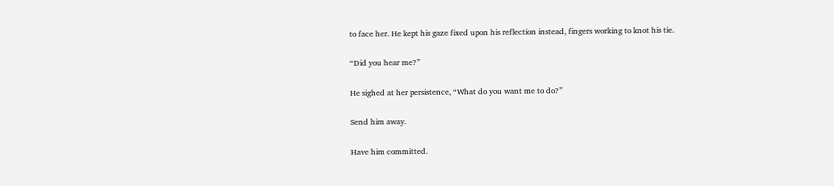to face her. He kept his gaze fixed upon his reflection instead, fingers working to knot his tie.

“Did you hear me?”

He sighed at her persistence, “What do you want me to do?”

Send him away.

Have him committed.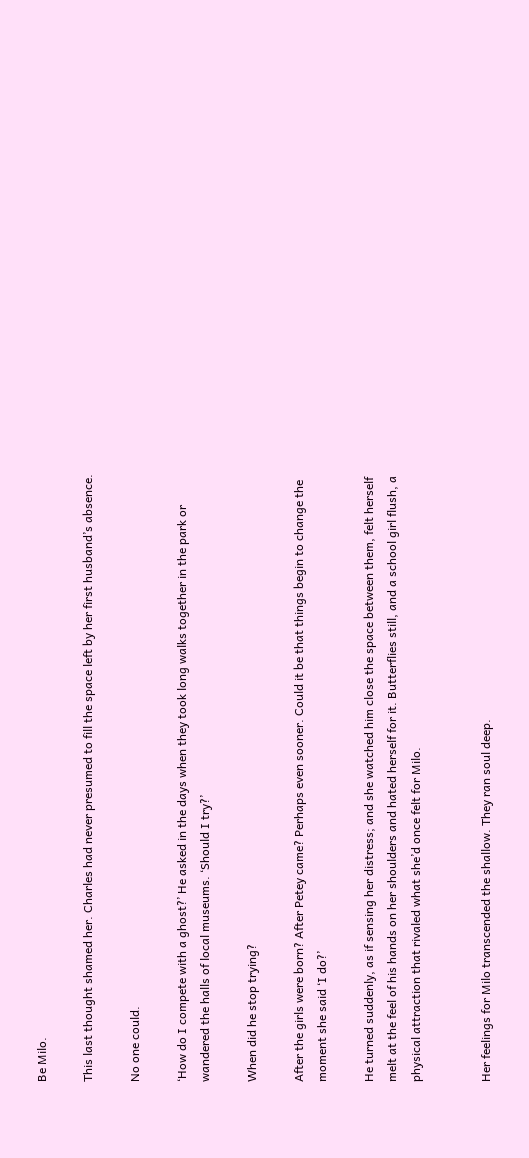Be Milo.

This last thought shamed her. Charles had never presumed to fill the space left by her first husband’s absence.

No one could.

‘How do I compete with a ghost?’ He asked in the days when they took long walks together in the park or wandered the halls of local museums. ‘Should I try?’

When did he stop trying?

After the girls were born? After Petey came? Perhaps even sooner. Could it be that things begin to change the moment she said ‘I do?’

He turned suddenly, as if sensing her distress; and she watched him close the space between them, felt herself melt at the feel of his hands on her shoulders and hated herself for it. Butterflies still, and a school girl flush, a physical attraction that rivaled what she’d once felt for Milo.


Her feelings for Milo transcended the shallow. They ran soul deep.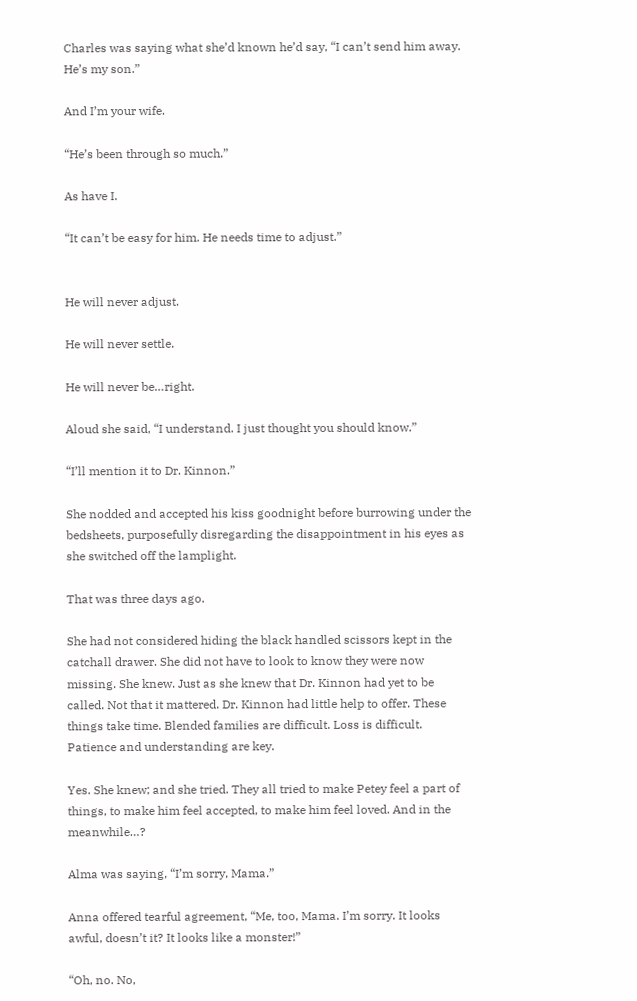Charles was saying what she’d known he’d say, “I can’t send him away. He’s my son.”

And I’m your wife.

“He’s been through so much.”

As have I.

“It can’t be easy for him. He needs time to adjust.”


He will never adjust.

He will never settle.

He will never be…right.

Aloud she said, “I understand. I just thought you should know.”

“I’ll mention it to Dr. Kinnon.”

She nodded and accepted his kiss goodnight before burrowing under the bedsheets, purposefully disregarding the disappointment in his eyes as she switched off the lamplight.

That was three days ago.

She had not considered hiding the black handled scissors kept in the catchall drawer. She did not have to look to know they were now missing. She knew. Just as she knew that Dr. Kinnon had yet to be called. Not that it mattered. Dr. Kinnon had little help to offer. These things take time. Blended families are difficult. Loss is difficult. Patience and understanding are key.

Yes. She knew; and she tried. They all tried to make Petey feel a part of things, to make him feel accepted, to make him feel loved. And in the meanwhile…?

Alma was saying, “I’m sorry, Mama.”

Anna offered tearful agreement, “Me, too, Mama. I’m sorry. It looks awful, doesn’t it? It looks like a monster!”

“Oh, no. No,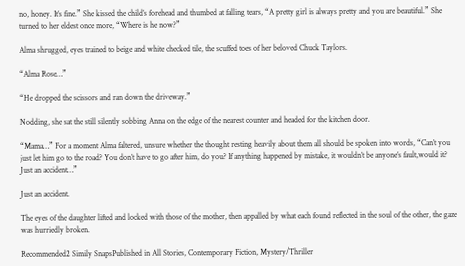no, honey. It’s fine.” She kissed the child’s forehead and thumbed at falling tears, “A pretty girl is always pretty and you are beautiful.” She turned to her eldest once more, “Where is he now?”

Alma shrugged, eyes trained to beige and white checked tile, the scuffed toes of her beloved Chuck Taylors.

“Alma Rose…”

“He dropped the scissors and ran down the driveway.”

Nodding, she sat the still silently sobbing Anna on the edge of the nearest counter and headed for the kitchen door.

“Mama…” For a moment Alma faltered, unsure whether the thought resting heavily about them all should be spoken into words, “Can’t you just let him go to the road? You don’t have to go after him, do you? If anything happened by mistake, it wouldn’t be anyone’s fault,would it? Just an accident…”

Just an accident.

The eyes of the daughter lifted and locked with those of the mother, then appalled by what each found reflected in the soul of the other, the gaze was hurriedly broken.

Recommended2 Simily SnapsPublished in All Stories, Contemporary Fiction, Mystery/Thriller